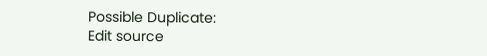Possible Duplicate:
Edit source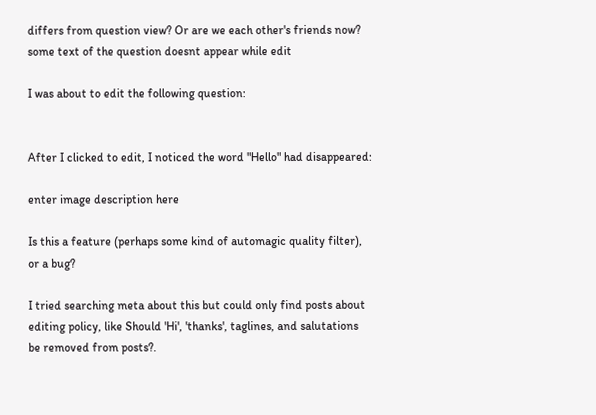differs from question view? Or are we each other's friends now?
some text of the question doesnt appear while edit

I was about to edit the following question:


After I clicked to edit, I noticed the word "Hello" had disappeared:

enter image description here

Is this a feature (perhaps some kind of automagic quality filter), or a bug?

I tried searching meta about this but could only find posts about editing policy, like Should 'Hi', 'thanks', taglines, and salutations be removed from posts?.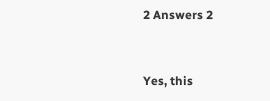2 Answers 2


Yes, this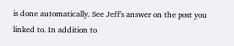is done automatically. See Jeff's answer on the post you linked to. In addition to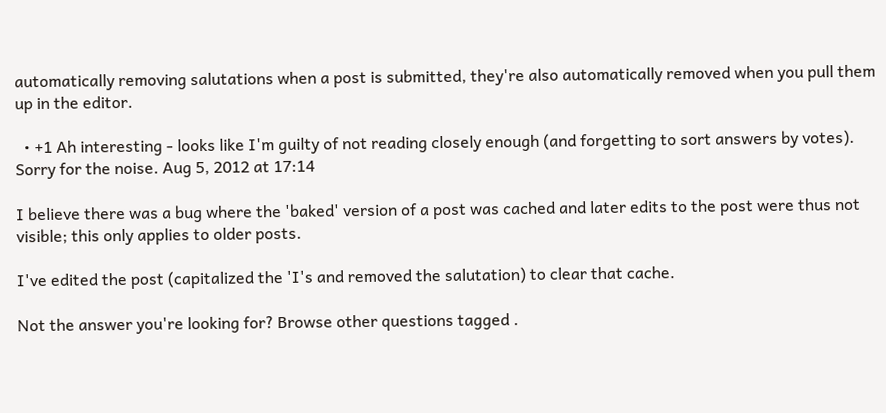automatically removing salutations when a post is submitted, they're also automatically removed when you pull them up in the editor.

  • +1 Ah interesting - looks like I'm guilty of not reading closely enough (and forgetting to sort answers by votes). Sorry for the noise. Aug 5, 2012 at 17:14

I believe there was a bug where the 'baked' version of a post was cached and later edits to the post were thus not visible; this only applies to older posts.

I've edited the post (capitalized the 'I's and removed the salutation) to clear that cache.

Not the answer you're looking for? Browse other questions tagged .